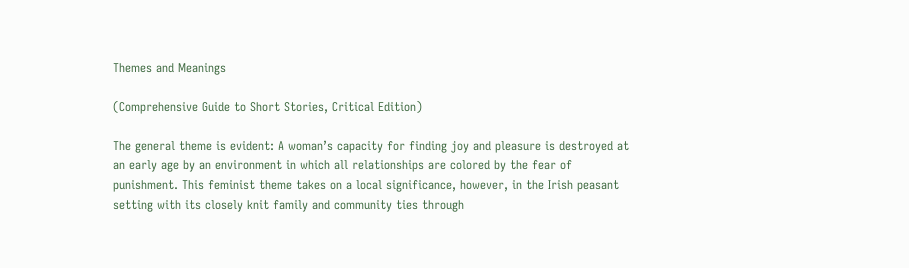Themes and Meanings

(Comprehensive Guide to Short Stories, Critical Edition)

The general theme is evident: A woman’s capacity for finding joy and pleasure is destroyed at an early age by an environment in which all relationships are colored by the fear of punishment. This feminist theme takes on a local significance, however, in the Irish peasant setting with its closely knit family and community ties through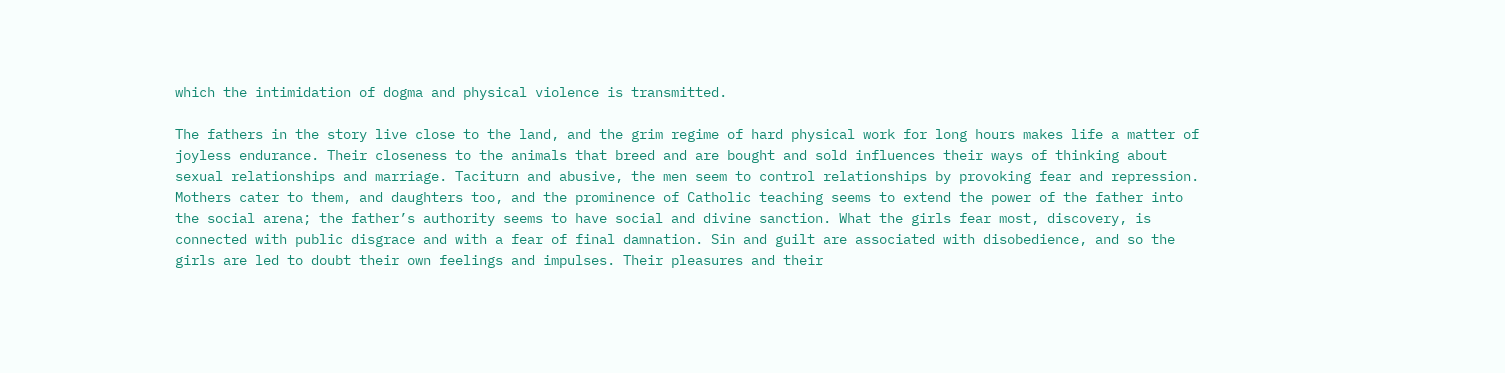which the intimidation of dogma and physical violence is transmitted.

The fathers in the story live close to the land, and the grim regime of hard physical work for long hours makes life a matter of joyless endurance. Their closeness to the animals that breed and are bought and sold influences their ways of thinking about sexual relationships and marriage. Taciturn and abusive, the men seem to control relationships by provoking fear and repression. Mothers cater to them, and daughters too, and the prominence of Catholic teaching seems to extend the power of the father into the social arena; the father’s authority seems to have social and divine sanction. What the girls fear most, discovery, is connected with public disgrace and with a fear of final damnation. Sin and guilt are associated with disobedience, and so the girls are led to doubt their own feelings and impulses. Their pleasures and their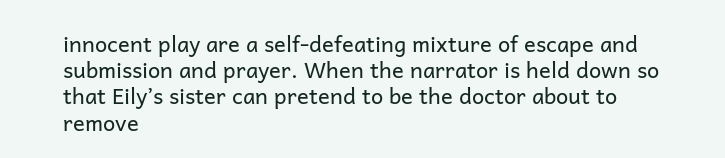innocent play are a self-defeating mixture of escape and submission and prayer. When the narrator is held down so that Eily’s sister can pretend to be the doctor about to remove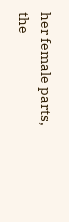her female parts, the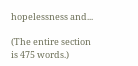hopelessness and...

(The entire section is 475 words.)